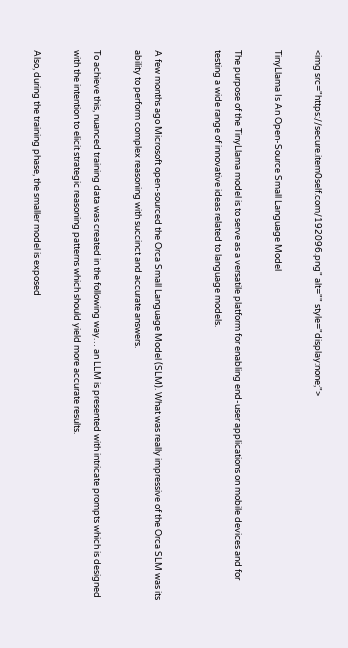<img src="https://secure.item0self.com/192096.png" alt="" style="display:none;">

TinyLlama Is An Open-Source Small Language Model

The purpose of the TinyLlama model is to serve as a versatile platform for enabling end-user applications on mobile devices and for testing a wide range of innovative ideas related to language models.


A few months ago Microsoft open-sourced the Orca Small Language Model (SLM). What was really impressive of the Orca SLM was its ability to perform complex reasoning with succinct and accurate answers.

To achieve this, nuanced training data was created in the following way… an LLM is presented with intricate prompts which is designed with the intention to elicit strategic reasoning patterns which should yield more accurate results.

Also, during the training phase, the smaller model is exposed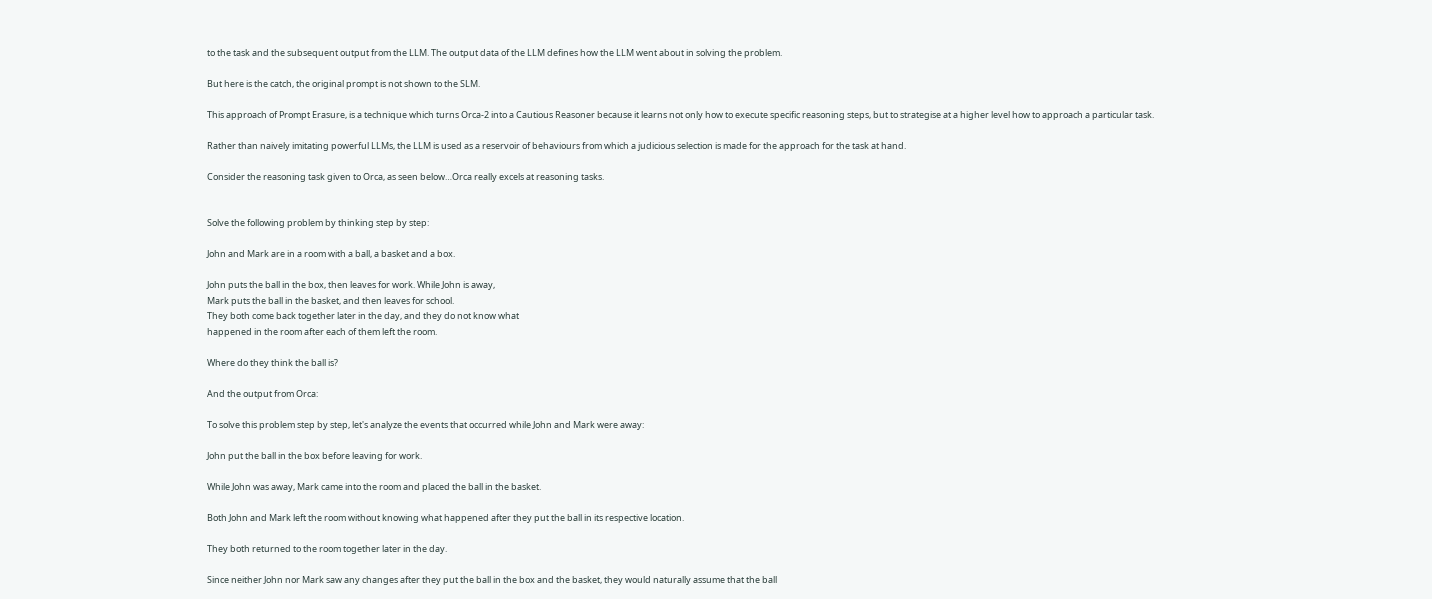to the task and the subsequent output from the LLM. The output data of the LLM defines how the LLM went about in solving the problem.

But here is the catch, the original prompt is not shown to the SLM.

This approach of Prompt Erasure, is a technique which turns Orca-2 into a Cautious Reasoner because it learns not only how to execute specific reasoning steps, but to strategise at a higher level how to approach a particular task.

Rather than naively imitating powerful LLMs, the LLM is used as a reservoir of behaviours from which a judicious selection is made for the approach for the task at hand.

Consider the reasoning task given to Orca, as seen below…Orca really excels at reasoning tasks.


Solve the following problem by thinking step by step:

John and Mark are in a room with a ball, a basket and a box.

John puts the ball in the box, then leaves for work. While John is away,
Mark puts the ball in the basket, and then leaves for school.
They both come back together later in the day, and they do not know what
happened in the room after each of them left the room.

Where do they think the ball is?

And the output from Orca:

To solve this problem step by step, let's analyze the events that occurred while John and Mark were away:

John put the ball in the box before leaving for work.

While John was away, Mark came into the room and placed the ball in the basket.

Both John and Mark left the room without knowing what happened after they put the ball in its respective location.

They both returned to the room together later in the day.

Since neither John nor Mark saw any changes after they put the ball in the box and the basket, they would naturally assume that the ball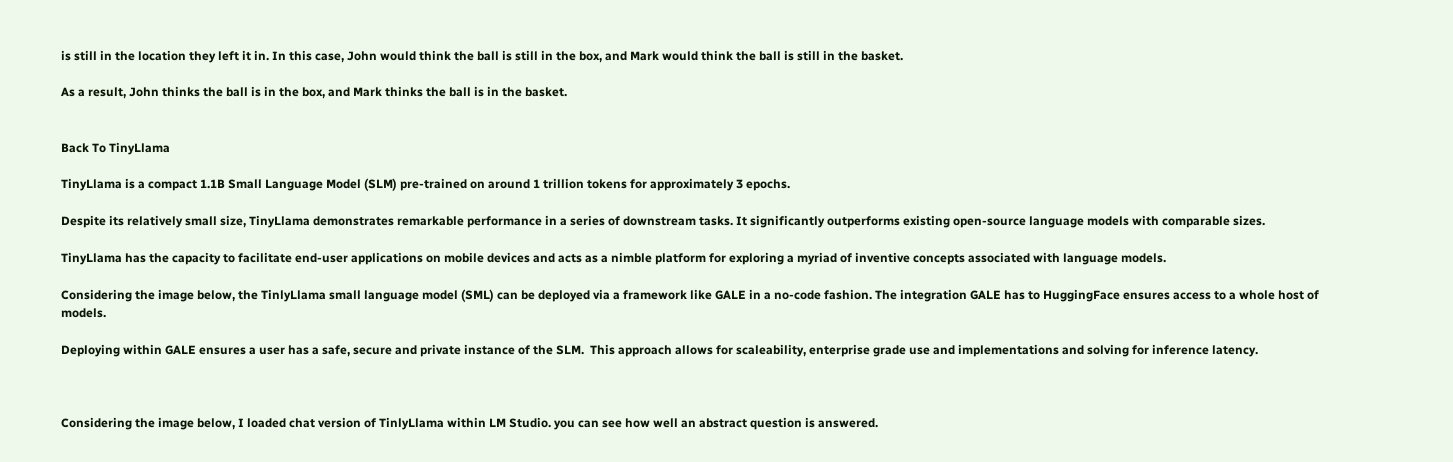is still in the location they left it in. In this case, John would think the ball is still in the box, and Mark would think the ball is still in the basket.

As a result, John thinks the ball is in the box, and Mark thinks the ball is in the basket.


Back To TinyLlama

TinyLlama is a compact 1.1B Small Language Model (SLM) pre-trained on around 1 trillion tokens for approximately 3 epochs.

Despite its relatively small size, TinyLlama demonstrates remarkable performance in a series of downstream tasks. It significantly outperforms existing open-source language models with comparable sizes.

TinyLlama has the capacity to facilitate end-user applications on mobile devices and acts as a nimble platform for exploring a myriad of inventive concepts associated with language models.

Considering the image below, the TinlyLlama small language model (SML) can be deployed via a framework like GALE in a no-code fashion. The integration GALE has to HuggingFace ensures access to a whole host of models.

Deploying within GALE ensures a user has a safe, secure and private instance of the SLM.  This approach allows for scaleability, enterprise grade use and implementations and solving for inference latency.



Considering the image below, I loaded chat version of TinlyLlama within LM Studio. you can see how well an abstract question is answered.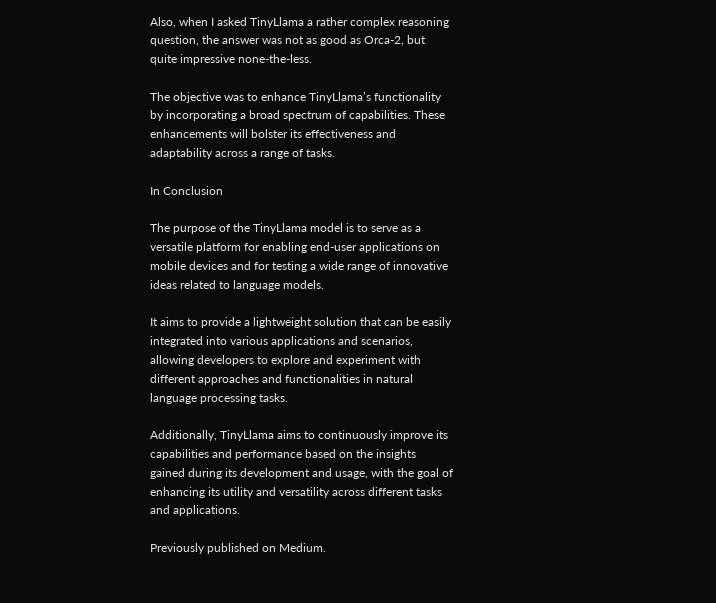Also, when I asked TinyLlama a rather complex reasoning question, the answer was not as good as Orca-2, but quite impressive none-the-less.

The objective was to enhance TinyLlama’s functionality by incorporating a broad spectrum of capabilities. These enhancements will bolster its effectiveness and adaptability across a range of tasks.

In Conclusion

The purpose of the TinyLlama model is to serve as a versatile platform for enabling end-user applications on mobile devices and for testing a wide range of innovative ideas related to language models.

It aims to provide a lightweight solution that can be easily integrated into various applications and scenarios, allowing developers to explore and experiment with different approaches and functionalities in natural language processing tasks.

Additionally, TinyLlama aims to continuously improve its capabilities and performance based on the insights gained during its development and usage, with the goal of enhancing its utility and versatility across different tasks and applications.

Previously published on Medium.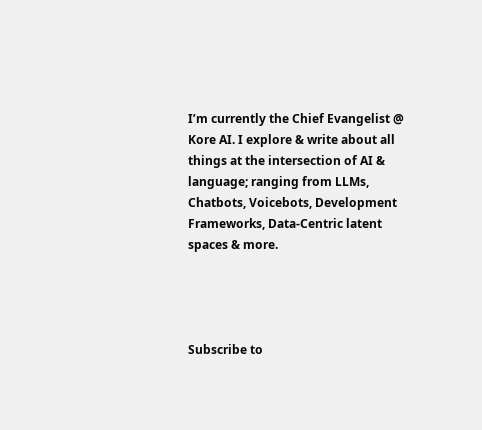I’m currently the Chief Evangelist @ Kore AI. I explore & write about all things at the intersection of AI & language; ranging from LLMs, Chatbots, Voicebots, Development Frameworks, Data-Centric latent spaces & more.




Subscribe to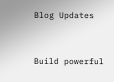Blog Updates


Build powerful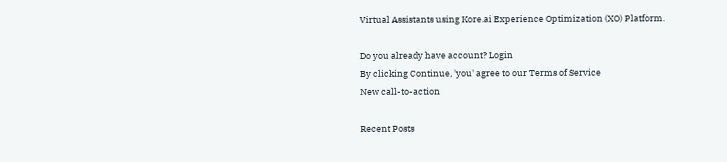Virtual Assistants using Kore.ai Experience Optimization (XO) Platform.

Do you already have account? Login
By clicking Continue, 'you' agree to our Terms of Service
New call-to-action

Recent Posts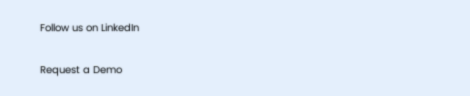Follow us on LinkedIn

Request a Demo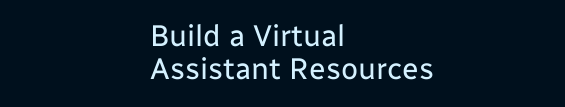Build a Virtual Assistant Resources